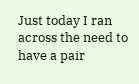Just today I ran across the need to have a pair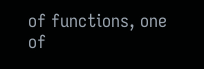of functions, one of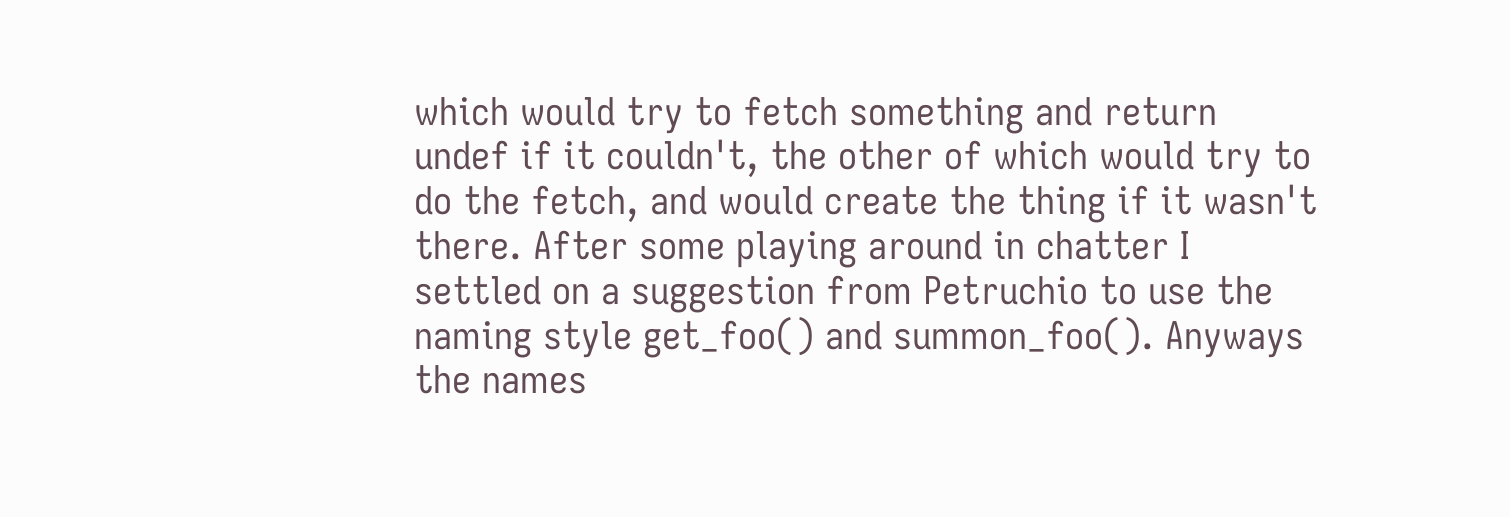which would try to fetch something and return undef if it couldn't, the other of which would try to do the fetch, and would create the thing if it wasn't there. After some playing around in chatter I settled on a suggestion from Petruchio to use the naming style get_foo() and summon_foo(). Anyways the names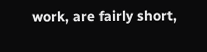work, are fairly short,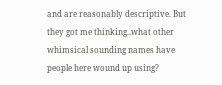and are reasonably descriptive. But they got me thinking..what other whimsical sounding names have people here wound up using?